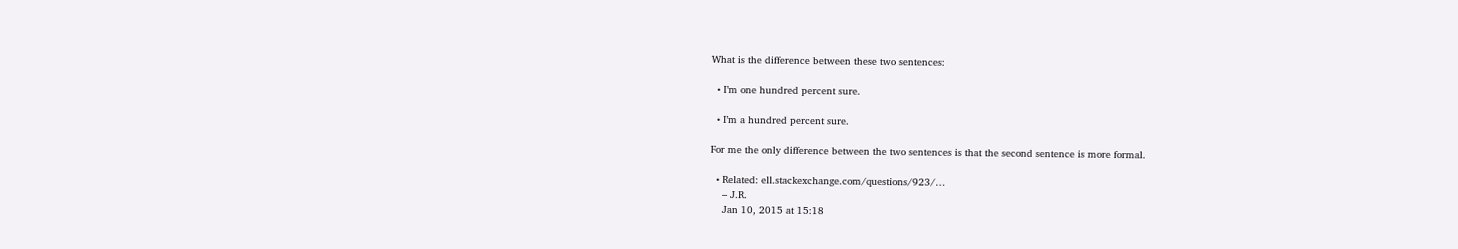What is the difference between these two sentences:

  • I’m one hundred percent sure.

  • I’m a hundred percent sure.

For me the only difference between the two sentences is that the second sentence is more formal.

  • Related: ell.stackexchange.com/questions/923/…
    – J.R.
    Jan 10, 2015 at 15:18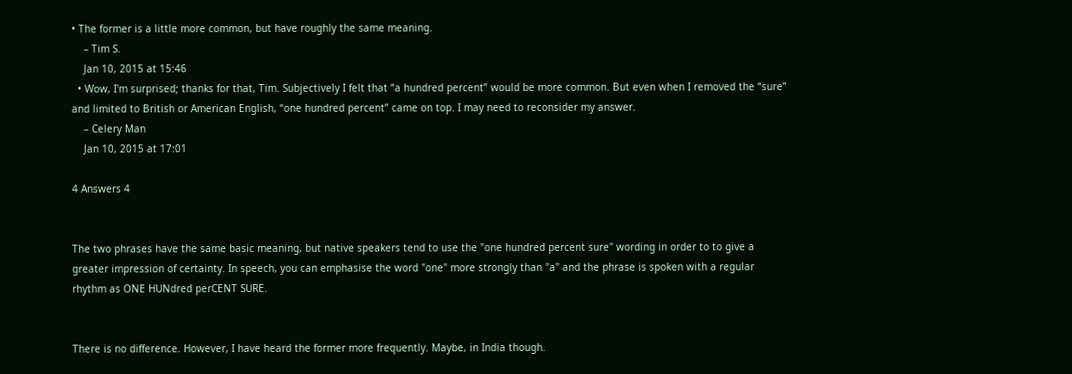• The former is a little more common, but have roughly the same meaning.
    – Tim S.
    Jan 10, 2015 at 15:46
  • Wow, I'm surprised; thanks for that, Tim. Subjectively I felt that “a hundred percent” would be more common. But even when I removed the “sure” and limited to British or American English, “one hundred percent” came on top. I may need to reconsider my answer.
    – Celery Man
    Jan 10, 2015 at 17:01

4 Answers 4


The two phrases have the same basic meaning, but native speakers tend to use the "one hundred percent sure" wording in order to to give a greater impression of certainty. In speech, you can emphasise the word "one" more strongly than "a" and the phrase is spoken with a regular rhythm as ONE HUNdred perCENT SURE.


There is no difference. However, I have heard the former more frequently. Maybe, in India though.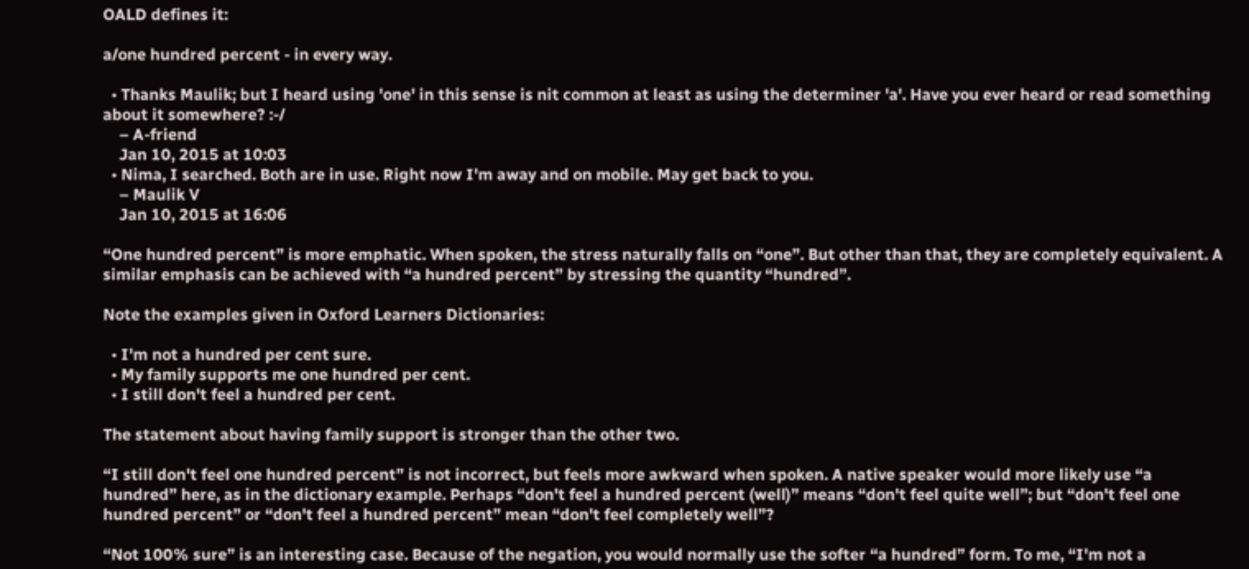OALD defines it:

a/one hundred percent - in every way.

  • Thanks Maulik; but I heard using 'one' in this sense is nit common at least as using the determiner 'a'. Have you ever heard or read something about it somewhere? :-/
    – A-friend
    Jan 10, 2015 at 10:03
  • Nima, I searched. Both are in use. Right now I'm away and on mobile. May get back to you.
    – Maulik V
    Jan 10, 2015 at 16:06

“One hundred percent” is more emphatic. When spoken, the stress naturally falls on “one”. But other than that, they are completely equivalent. A similar emphasis can be achieved with “a hundred percent” by stressing the quantity “hundred”.

Note the examples given in Oxford Learners Dictionaries:

  • I'm not a hundred per cent sure.
  • My family supports me one hundred per cent.
  • I still don't feel a hundred per cent.

The statement about having family support is stronger than the other two.

“I still don't feel one hundred percent” is not incorrect, but feels more awkward when spoken. A native speaker would more likely use “a hundred” here, as in the dictionary example. Perhaps “don't feel a hundred percent (well)” means “don't feel quite well”; but “don't feel one hundred percent” or “don't feel a hundred percent” mean “don't feel completely well”?

“Not 100% sure” is an interesting case. Because of the negation, you would normally use the softer “a hundred” form. To me, “I'm not a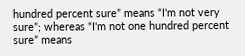hundred percent sure” means “I'm not very sure”; whereas “I'm not one hundred percent sure” means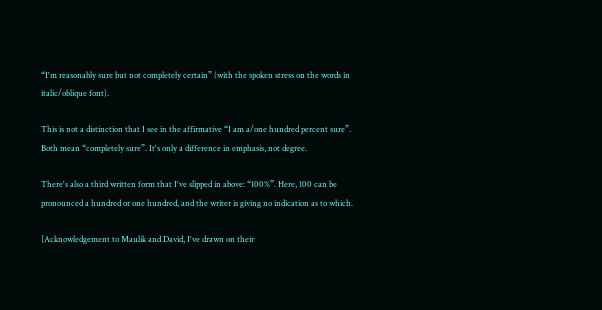“I'm reasonably sure but not completely certain” (with the spoken stress on the words in italic/oblique font).

This is not a distinction that I see in the affirmative “I am a/one hundred percent sure”. Both mean “completely sure”. It's only a difference in emphasis, not degree.

There's also a third written form that I've slipped in above: “100%”. Here, 100 can be pronounced a hundred or one hundred, and the writer is giving no indication as to which.

[Acknowledgement to Maulik and David, I've drawn on their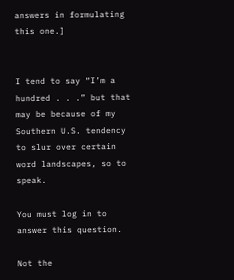answers in formulating this one.]


I tend to say “I’m a hundred . . .” but that may be because of my Southern U.S. tendency to slur over certain word landscapes, so to speak.

You must log in to answer this question.

Not the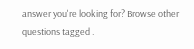answer you're looking for? Browse other questions tagged .